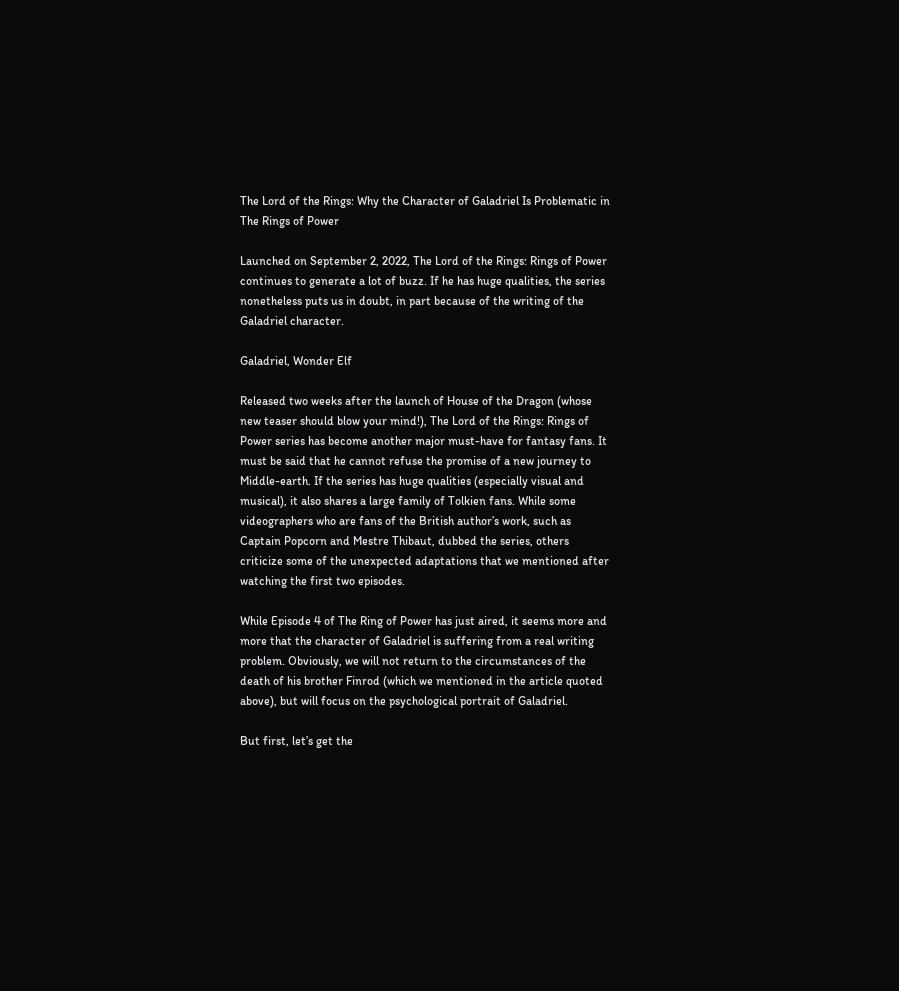The Lord of the Rings: Why the Character of Galadriel Is Problematic in The Rings of Power

Launched on September 2, 2022, The Lord of the Rings: Rings of Power continues to generate a lot of buzz. If he has huge qualities, the series nonetheless puts us in doubt, in part because of the writing of the Galadriel character.

Galadriel, Wonder Elf

Released two weeks after the launch of House of the Dragon (whose new teaser should blow your mind!), The Lord of the Rings: Rings of Power series has become another major must-have for fantasy fans. It must be said that he cannot refuse the promise of a new journey to Middle-earth. If the series has huge qualities (especially visual and musical), it also shares a large family of Tolkien fans. While some videographers who are fans of the British author’s work, such as Captain Popcorn and Mestre Thibaut, dubbed the series, others criticize some of the unexpected adaptations that we mentioned after watching the first two episodes.

While Episode 4 of The Ring of Power has just aired, it seems more and more that the character of Galadriel is suffering from a real writing problem. Obviously, we will not return to the circumstances of the death of his brother Finrod (which we mentioned in the article quoted above), but will focus on the psychological portrait of Galadriel.

But first, let’s get the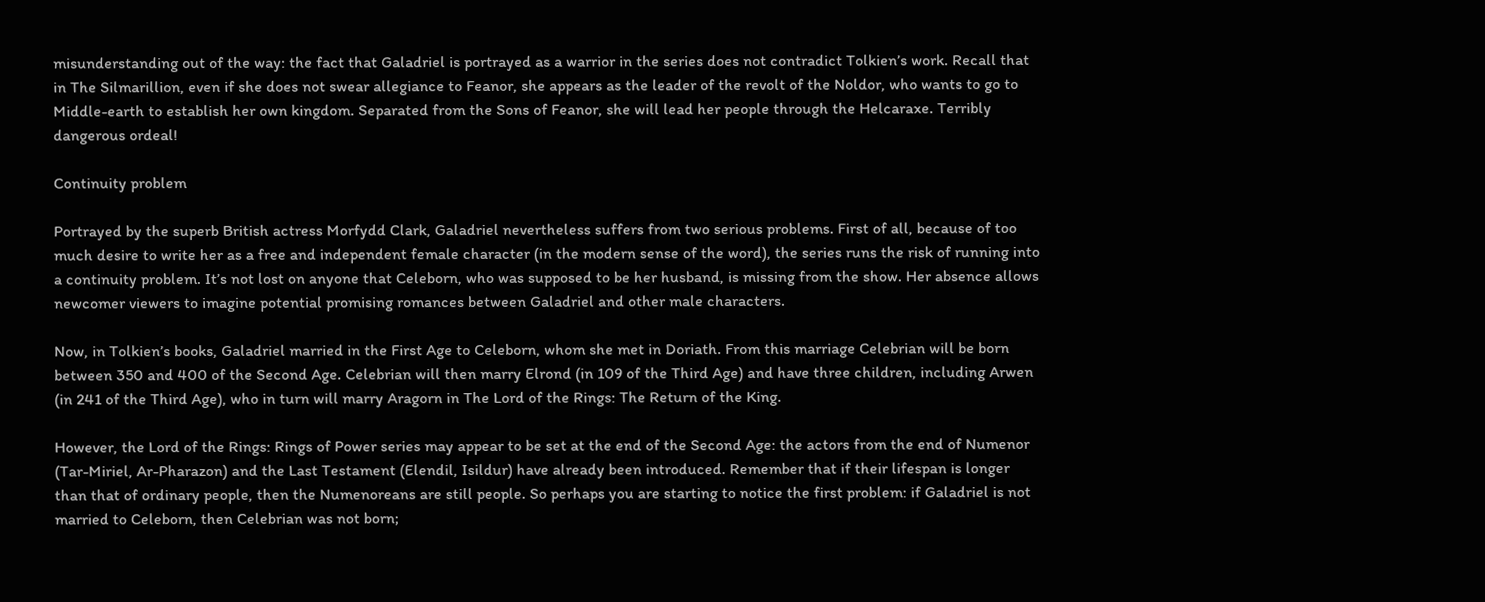misunderstanding out of the way: the fact that Galadriel is portrayed as a warrior in the series does not contradict Tolkien’s work. Recall that in The Silmarillion, even if she does not swear allegiance to Feanor, she appears as the leader of the revolt of the Noldor, who wants to go to Middle-earth to establish her own kingdom. Separated from the Sons of Feanor, she will lead her people through the Helcaraxe. Terribly dangerous ordeal!

Continuity problem

Portrayed by the superb British actress Morfydd Clark, Galadriel nevertheless suffers from two serious problems. First of all, because of too much desire to write her as a free and independent female character (in the modern sense of the word), the series runs the risk of running into a continuity problem. It’s not lost on anyone that Celeborn, who was supposed to be her husband, is missing from the show. Her absence allows newcomer viewers to imagine potential promising romances between Galadriel and other male characters.

Now, in Tolkien’s books, Galadriel married in the First Age to Celeborn, whom she met in Doriath. From this marriage Celebrian will be born between 350 and 400 of the Second Age. Celebrian will then marry Elrond (in 109 of the Third Age) and have three children, including Arwen (in 241 of the Third Age), who in turn will marry Aragorn in The Lord of the Rings: The Return of the King.

However, the Lord of the Rings: Rings of Power series may appear to be set at the end of the Second Age: the actors from the end of Numenor (Tar-Miriel, Ar-Pharazon) and the Last Testament (Elendil, Isildur) have already been introduced. Remember that if their lifespan is longer than that of ordinary people, then the Numenoreans are still people. So perhaps you are starting to notice the first problem: if Galadriel is not married to Celeborn, then Celebrian was not born;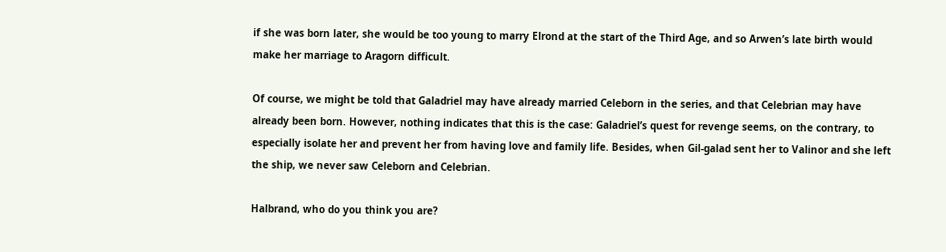if she was born later, she would be too young to marry Elrond at the start of the Third Age, and so Arwen’s late birth would make her marriage to Aragorn difficult.

Of course, we might be told that Galadriel may have already married Celeborn in the series, and that Celebrian may have already been born. However, nothing indicates that this is the case: Galadriel’s quest for revenge seems, on the contrary, to especially isolate her and prevent her from having love and family life. Besides, when Gil-galad sent her to Valinor and she left the ship, we never saw Celeborn and Celebrian.

Halbrand, who do you think you are?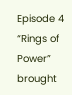Episode 4 “Rings of Power” brought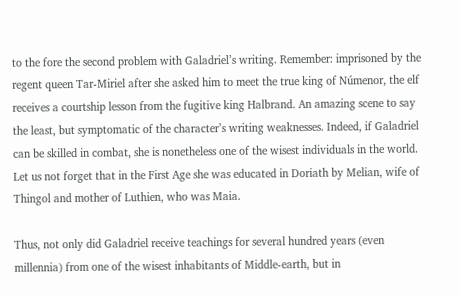to the fore the second problem with Galadriel’s writing. Remember: imprisoned by the regent queen Tar-Miriel after she asked him to meet the true king of Númenor, the elf receives a courtship lesson from the fugitive king Halbrand. An amazing scene to say the least, but symptomatic of the character’s writing weaknesses. Indeed, if Galadriel can be skilled in combat, she is nonetheless one of the wisest individuals in the world. Let us not forget that in the First Age she was educated in Doriath by Melian, wife of Thingol and mother of Luthien, who was Maia.

Thus, not only did Galadriel receive teachings for several hundred years (even millennia) from one of the wisest inhabitants of Middle-earth, but in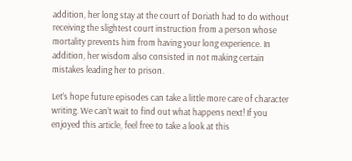addition, her long stay at the court of Doriath had to do without receiving the slightest court instruction from a person whose mortality prevents him from having your long experience. In addition, her wisdom also consisted in not making certain mistakes leading her to prison.

Let’s hope future episodes can take a little more care of character writing. We can’t wait to find out what happens next! If you enjoyed this article, feel free to take a look at this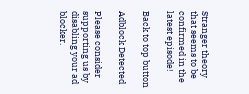Stranger theory that seems to be confirmed in the latest episode!

Back to top button

Adblock Detected

Please consider supporting us by disabling your ad blocker.